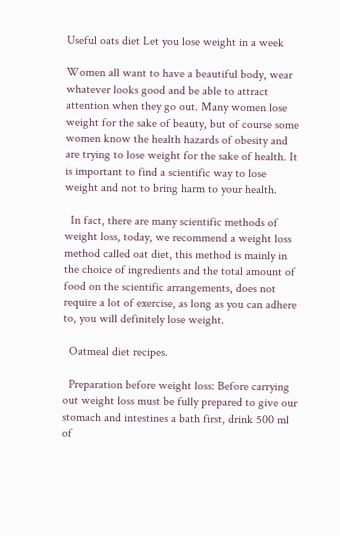Useful oats diet Let you lose weight in a week

Women all want to have a beautiful body, wear whatever looks good and be able to attract attention when they go out. Many women lose weight for the sake of beauty, but of course some women know the health hazards of obesity and are trying to lose weight for the sake of health. It is important to find a scientific way to lose weight and not to bring harm to your health.

  In fact, there are many scientific methods of weight loss, today, we recommend a weight loss method called oat diet, this method is mainly in the choice of ingredients and the total amount of food on the scientific arrangements, does not require a lot of exercise, as long as you can adhere to, you will definitely lose weight.

  Oatmeal diet recipes.

  Preparation before weight loss: Before carrying out weight loss must be fully prepared to give our stomach and intestines a bath first, drink 500 ml of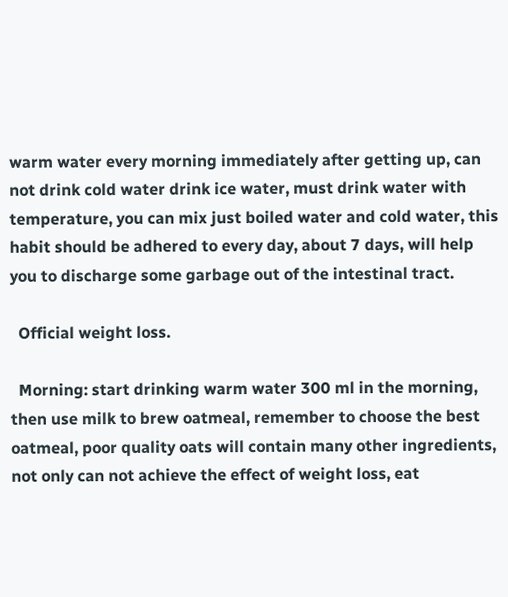warm water every morning immediately after getting up, can not drink cold water drink ice water, must drink water with temperature, you can mix just boiled water and cold water, this habit should be adhered to every day, about 7 days, will help you to discharge some garbage out of the intestinal tract.

  Official weight loss.

  Morning: start drinking warm water 300 ml in the morning, then use milk to brew oatmeal, remember to choose the best oatmeal, poor quality oats will contain many other ingredients, not only can not achieve the effect of weight loss, eat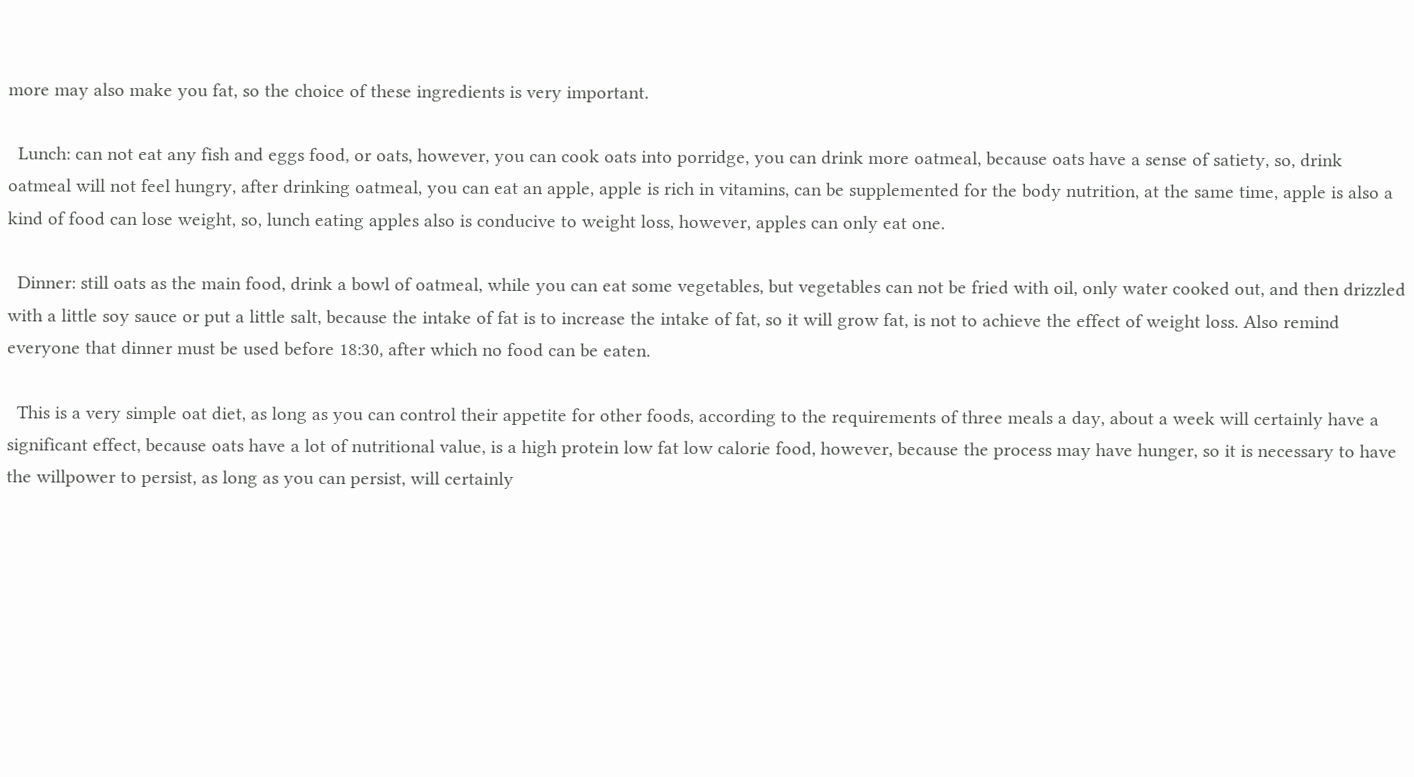more may also make you fat, so the choice of these ingredients is very important.

  Lunch: can not eat any fish and eggs food, or oats, however, you can cook oats into porridge, you can drink more oatmeal, because oats have a sense of satiety, so, drink oatmeal will not feel hungry, after drinking oatmeal, you can eat an apple, apple is rich in vitamins, can be supplemented for the body nutrition, at the same time, apple is also a kind of food can lose weight, so, lunch eating apples also is conducive to weight loss, however, apples can only eat one.

  Dinner: still oats as the main food, drink a bowl of oatmeal, while you can eat some vegetables, but vegetables can not be fried with oil, only water cooked out, and then drizzled with a little soy sauce or put a little salt, because the intake of fat is to increase the intake of fat, so it will grow fat, is not to achieve the effect of weight loss. Also remind everyone that dinner must be used before 18:30, after which no food can be eaten.

  This is a very simple oat diet, as long as you can control their appetite for other foods, according to the requirements of three meals a day, about a week will certainly have a significant effect, because oats have a lot of nutritional value, is a high protein low fat low calorie food, however, because the process may have hunger, so it is necessary to have the willpower to persist, as long as you can persist, will certainly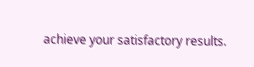achieve your satisfactory results.